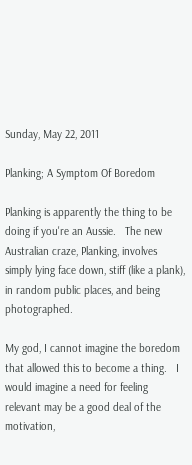Sunday, May 22, 2011

Planking; A Symptom Of Boredom

Planking is apparently the thing to be doing if you're an Aussie.   The new Australian craze, Planking, involves simply lying face down, stiff (like a plank), in random public places, and being photographed.

My god, I cannot imagine the boredom that allowed this to become a thing.   I would imagine a need for feeling relevant may be a good deal of the motivation,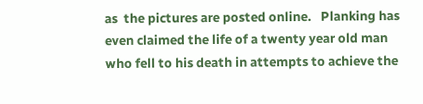as  the pictures are posted online.   Planking has even claimed the life of a twenty year old man who fell to his death in attempts to achieve the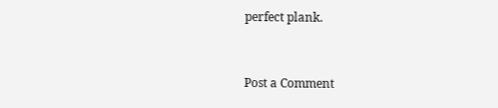perfect plank.


Post a Comment